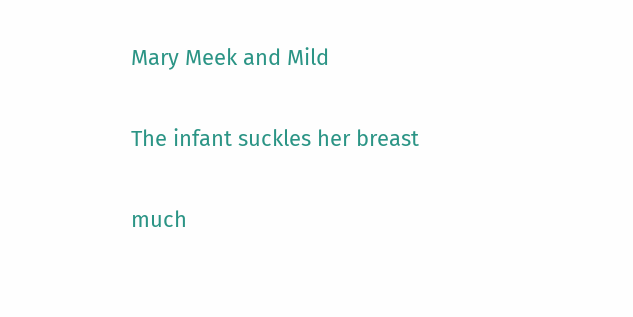Mary Meek and Mild

The infant suckles her breast

much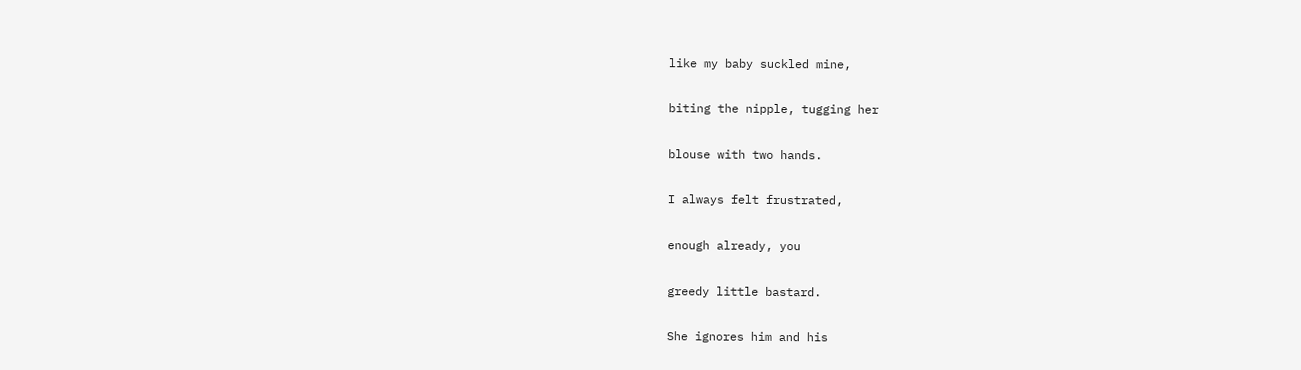like my baby suckled mine,

biting the nipple, tugging her

blouse with two hands.

I always felt frustrated,

enough already, you

greedy little bastard.

She ignores him and his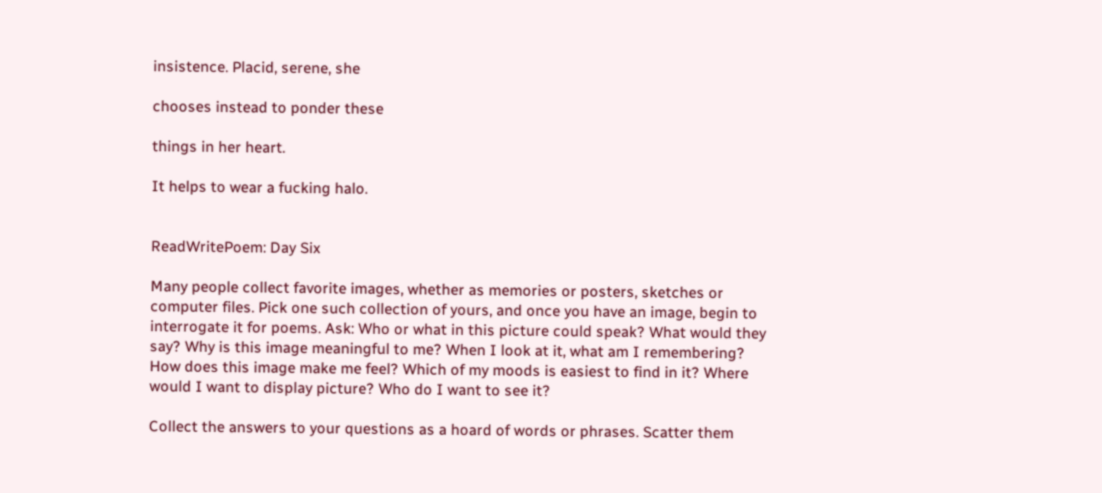insistence. Placid, serene, she

chooses instead to ponder these

things in her heart.

It helps to wear a fucking halo.


ReadWritePoem: Day Six

Many people collect favorite images, whether as memories or posters, sketches or computer files. Pick one such collection of yours, and once you have an image, begin to interrogate it for poems. Ask: Who or what in this picture could speak? What would they say? Why is this image meaningful to me? When I look at it, what am I remembering? How does this image make me feel? Which of my moods is easiest to find in it? Where would I want to display picture? Who do I want to see it?

Collect the answers to your questions as a hoard of words or phrases. Scatter them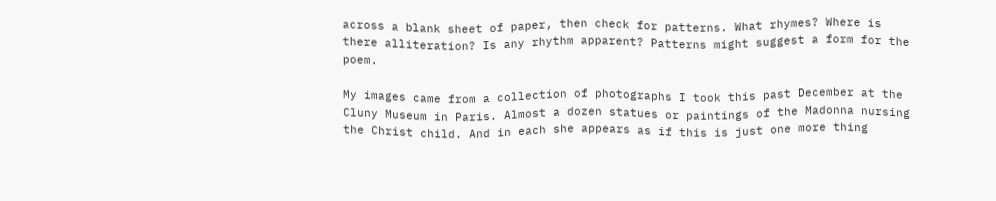across a blank sheet of paper, then check for patterns. What rhymes? Where is there alliteration? Is any rhythm apparent? Patterns might suggest a form for the poem.

My images came from a collection of photographs I took this past December at the Cluny Museum in Paris. Almost a dozen statues or paintings of the Madonna nursing the Christ child. And in each she appears as if this is just one more thing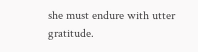she must endure with utter gratitude.